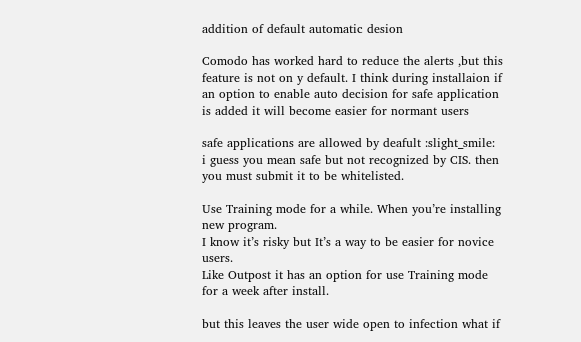addition of default automatic desion

Comodo has worked hard to reduce the alerts ,but this feature is not on y default. I think during installaion if an option to enable auto decision for safe application is added it will become easier for normant users

safe applications are allowed by deafult :slight_smile:
i guess you mean safe but not recognized by CIS. then you must submit it to be whitelisted.

Use Training mode for a while. When you’re installing new program.
I know it’s risky but It’s a way to be easier for novice users.
Like Outpost it has an option for use Training mode for a week after install.

but this leaves the user wide open to infection what if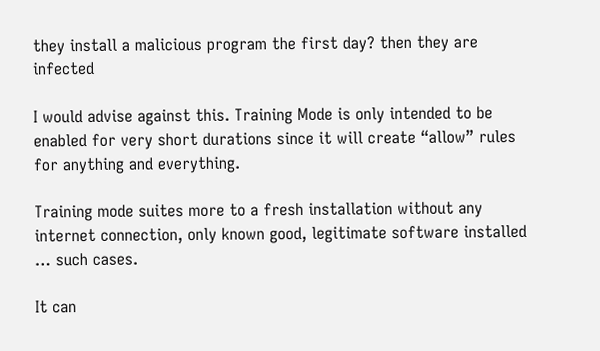they install a malicious program the first day? then they are infected

I would advise against this. Training Mode is only intended to be enabled for very short durations since it will create “allow” rules for anything and everything.

Training mode suites more to a fresh installation without any internet connection, only known good, legitimate software installed … such cases.

It can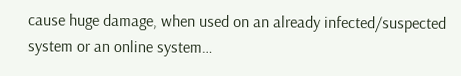cause huge damage, when used on an already infected/suspected system or an online system…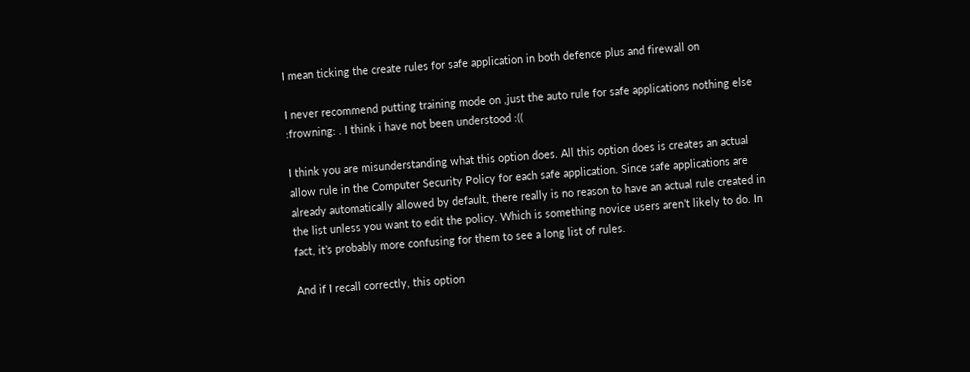I mean ticking the create rules for safe application in both defence plus and firewall on

I never recommend putting training mode on ,just the auto rule for safe applications nothing else :frowning: . I think i have not been understood :((

I think you are misunderstanding what this option does. All this option does is creates an actual allow rule in the Computer Security Policy for each safe application. Since safe applications are already automatically allowed by default, there really is no reason to have an actual rule created in the list unless you want to edit the policy. Which is something novice users aren’t likely to do. In fact, it’s probably more confusing for them to see a long list of rules.

And if I recall correctly, this option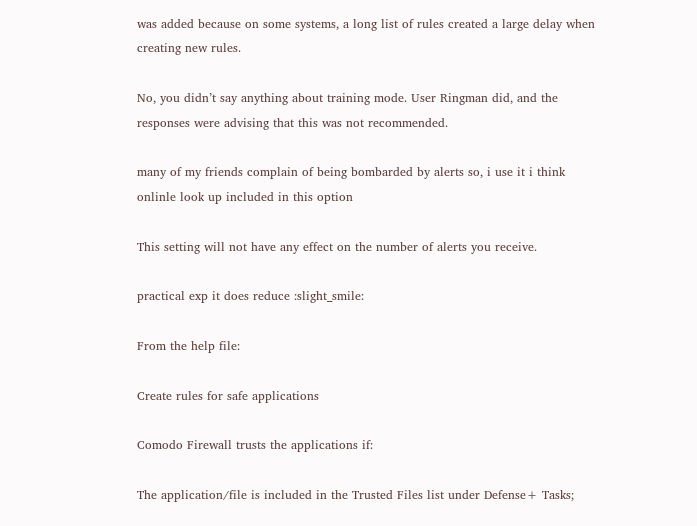was added because on some systems, a long list of rules created a large delay when creating new rules.

No, you didn’t say anything about training mode. User Ringman did, and the responses were advising that this was not recommended.

many of my friends complain of being bombarded by alerts so, i use it i think onlinle look up included in this option

This setting will not have any effect on the number of alerts you receive.

practical exp it does reduce :slight_smile:

From the help file:

Create rules for safe applications

Comodo Firewall trusts the applications if:

The application/file is included in the Trusted Files list under Defense+ Tasks;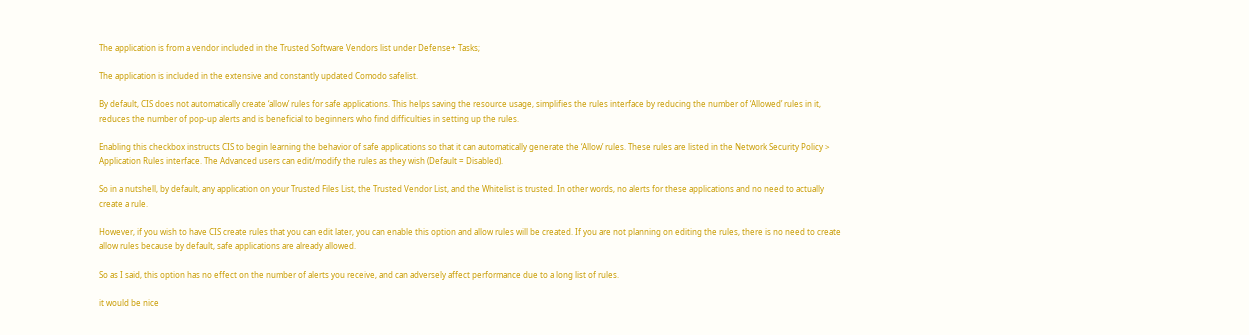The application is from a vendor included in the Trusted Software Vendors list under Defense+ Tasks;

The application is included in the extensive and constantly updated Comodo safelist.

By default, CIS does not automatically create ‘allow’ rules for safe applications. This helps saving the resource usage, simplifies the rules interface by reducing the number of ‘Allowed’ rules in it, reduces the number of pop-up alerts and is beneficial to beginners who find difficulties in setting up the rules.

Enabling this checkbox instructs CIS to begin learning the behavior of safe applications so that it can automatically generate the ‘Allow’ rules. These rules are listed in the Network Security Policy > Application Rules interface. The Advanced users can edit/modify the rules as they wish (Default = Disabled).

So in a nutshell, by default, any application on your Trusted Files List, the Trusted Vendor List, and the Whitelist is trusted. In other words, no alerts for these applications and no need to actually create a rule.

However, if you wish to have CIS create rules that you can edit later, you can enable this option and allow rules will be created. If you are not planning on editing the rules, there is no need to create allow rules because by default, safe applications are already allowed.

So as I said, this option has no effect on the number of alerts you receive, and can adversely affect performance due to a long list of rules.

it would be nice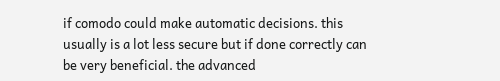if comodo could make automatic decisions. this usually is a lot less secure but if done correctly can be very beneficial. the advanced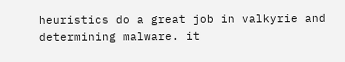heuristics do a great job in valkyrie and determining malware. it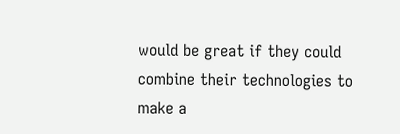would be great if they could combine their technologies to make a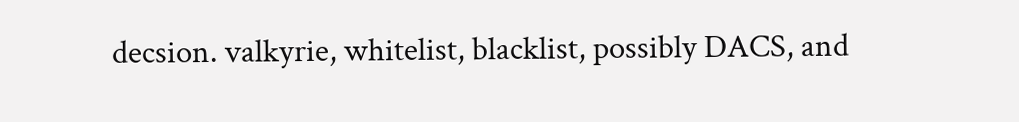decsion. valkyrie, whitelist, blacklist, possibly DACS, and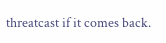threatcast if it comes back.